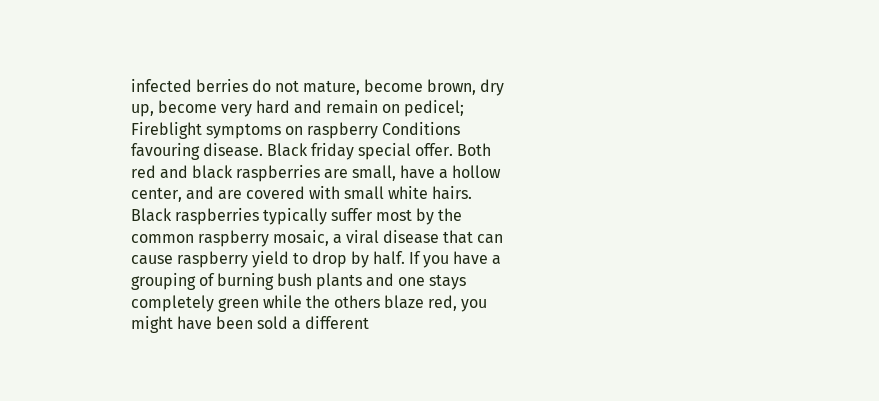infected berries do not mature, become brown, dry up, become very hard and remain on pedicel; Fireblight symptoms on raspberry Conditions favouring disease. Black friday special offer. Both red and black raspberries are small, have a hollow center, and are covered with small white hairs. Black raspberries typically suffer most by the common raspberry mosaic, a viral disease that can cause raspberry yield to drop by half. If you have a grouping of burning bush plants and one stays completely green while the others blaze red, you might have been sold a different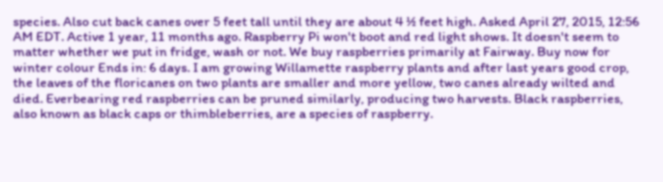species. Also cut back canes over 5 feet tall until they are about 4 ½ feet high. Asked April 27, 2015, 12:56 AM EDT. Active 1 year, 11 months ago. Raspberry Pi won't boot and red light shows. It doesn't seem to matter whether we put in fridge, wash or not. We buy raspberries primarily at Fairway. Buy now for winter colour Ends in: 6 days. I am growing Willamette raspberry plants and after last years good crop, the leaves of the floricanes on two plants are smaller and more yellow, two canes already wilted and died. Everbearing red raspberries can be pruned similarly, producing two harvests. Black raspberries, also known as black caps or thimbleberries, are a species of raspberry.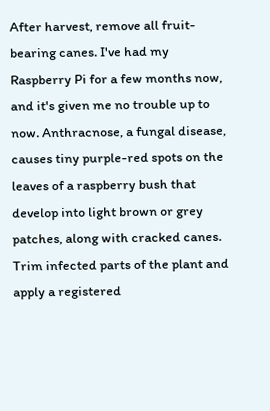After harvest, remove all fruit-bearing canes. I've had my Raspberry Pi for a few months now, and it's given me no trouble up to now. Anthracnose, a fungal disease, causes tiny purple-red spots on the leaves of a raspberry bush that develop into light brown or grey patches, along with cracked canes. Trim infected parts of the plant and apply a registered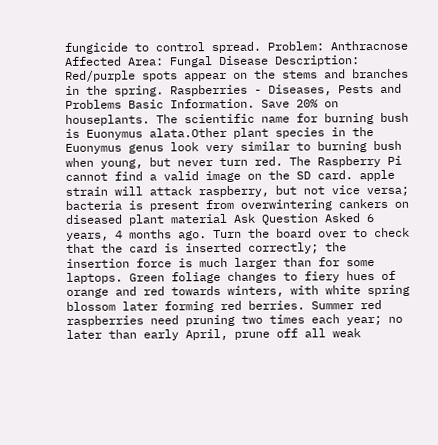fungicide to control spread. Problem: Anthracnose Affected Area: Fungal Disease Description: Red/purple spots appear on the stems and branches in the spring. Raspberries - Diseases, Pests and Problems Basic Information. Save 20% on houseplants. The scientific name for burning bush is Euonymus alata.Other plant species in the Euonymus genus look very similar to burning bush when young, but never turn red. The Raspberry Pi cannot find a valid image on the SD card. apple strain will attack raspberry, but not vice versa; bacteria is present from overwintering cankers on diseased plant material Ask Question Asked 6 years, 4 months ago. Turn the board over to check that the card is inserted correctly; the insertion force is much larger than for some laptops. Green foliage changes to fiery hues of orange and red towards winters, with white spring blossom later forming red berries. Summer red raspberries need pruning two times each year; no later than early April, prune off all weak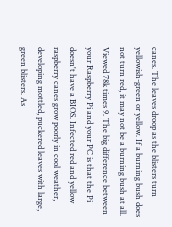canes. The leaves droop as the blisters turn yellowish-green or yellow. If a burning bush does not turn red, it may not be a burning bush at all. Viewed 78k times 9. The big difference between your Raspberry Pi and your PC is that the Pi doesn't have a BIOS. Infected red and yellow raspberry canes grow poorly in cool weather, developing mottled, puckered leaves with large, green blisters. As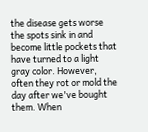the disease gets worse the spots sink in and become little pockets that have turned to a light gray color. However, often they rot or mold the day after we've bought them. When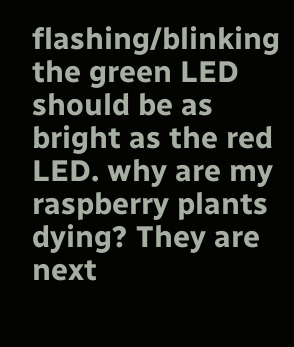flashing/blinking the green LED should be as bright as the red LED. why are my raspberry plants dying? They are next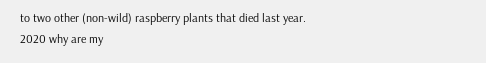to two other (non-wild) raspberry plants that died last year.
2020 why are my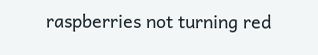raspberries not turning red